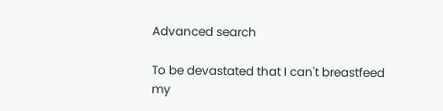Advanced search

To be devastated that I can't breastfeed my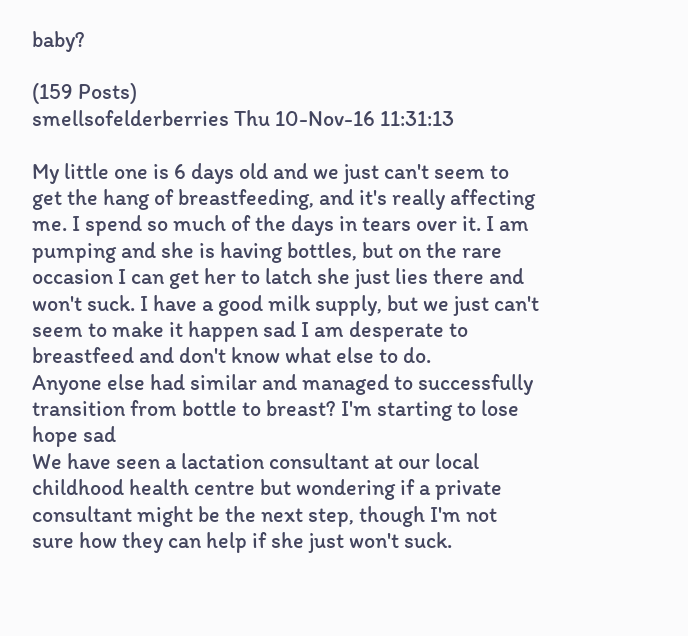baby?

(159 Posts)
smellsofelderberries Thu 10-Nov-16 11:31:13

My little one is 6 days old and we just can't seem to get the hang of breastfeeding, and it's really affecting me. I spend so much of the days in tears over it. I am pumping and she is having bottles, but on the rare occasion I can get her to latch she just lies there and won't suck. I have a good milk supply, but we just can't seem to make it happen sad I am desperate to breastfeed and don't know what else to do.
Anyone else had similar and managed to successfully transition from bottle to breast? I'm starting to lose hope sad
We have seen a lactation consultant at our local childhood health centre but wondering if a private consultant might be the next step, though I'm not sure how they can help if she just won't suck.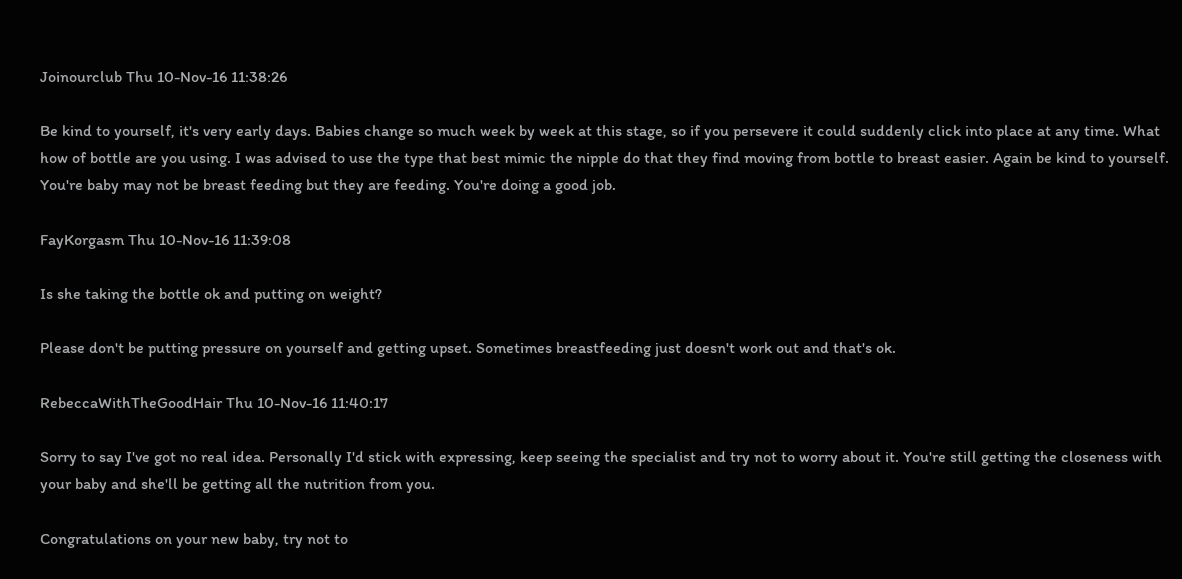Joinourclub Thu 10-Nov-16 11:38:26

Be kind to yourself, it's very early days. Babies change so much week by week at this stage, so if you persevere it could suddenly click into place at any time. What how of bottle are you using. I was advised to use the type that best mimic the nipple do that they find moving from bottle to breast easier. Again be kind to yourself. You're baby may not be breast feeding but they are feeding. You're doing a good job.

FayKorgasm Thu 10-Nov-16 11:39:08

Is she taking the bottle ok and putting on weight?

Please don't be putting pressure on yourself and getting upset. Sometimes breastfeeding just doesn't work out and that's ok.

RebeccaWithTheGoodHair Thu 10-Nov-16 11:40:17

Sorry to say I've got no real idea. Personally I'd stick with expressing, keep seeing the specialist and try not to worry about it. You're still getting the closeness with your baby and she'll be getting all the nutrition from you.

Congratulations on your new baby, try not to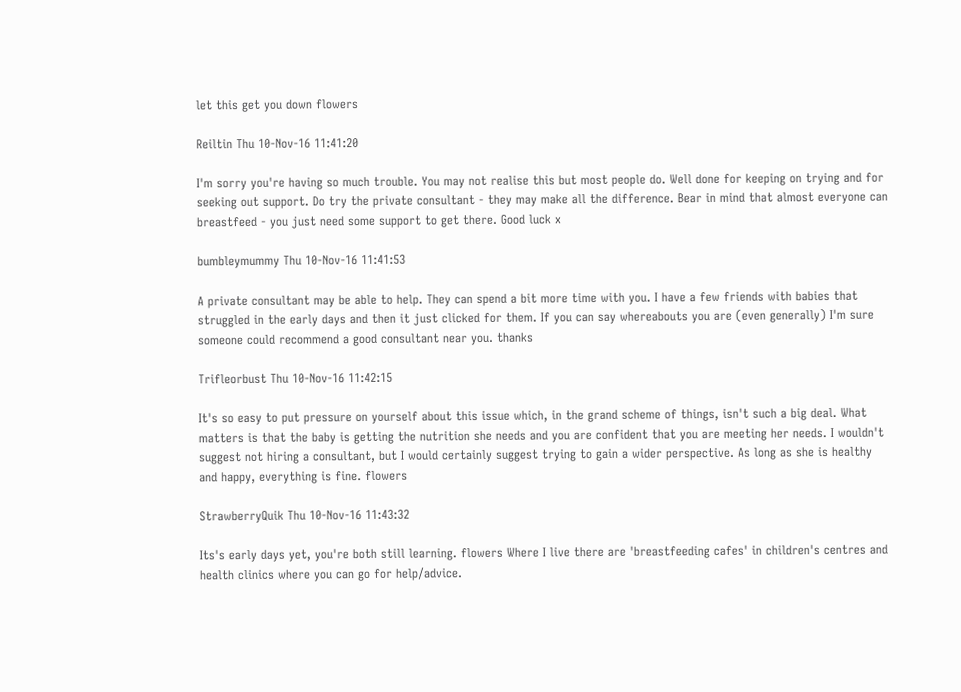let this get you down flowers

Reiltin Thu 10-Nov-16 11:41:20

I'm sorry you're having so much trouble. You may not realise this but most people do. Well done for keeping on trying and for seeking out support. Do try the private consultant - they may make all the difference. Bear in mind that almost everyone can breastfeed - you just need some support to get there. Good luck x

bumbleymummy Thu 10-Nov-16 11:41:53

A private consultant may be able to help. They can spend a bit more time with you. I have a few friends with babies that struggled in the early days and then it just clicked for them. If you can say whereabouts you are (even generally) I'm sure someone could recommend a good consultant near you. thanks

Trifleorbust Thu 10-Nov-16 11:42:15

It's so easy to put pressure on yourself about this issue which, in the grand scheme of things, isn't such a big deal. What matters is that the baby is getting the nutrition she needs and you are confident that you are meeting her needs. I wouldn't suggest not hiring a consultant, but I would certainly suggest trying to gain a wider perspective. As long as she is healthy and happy, everything is fine. flowers

StrawberryQuik Thu 10-Nov-16 11:43:32

Its's early days yet, you're both still learning. flowers Where I live there are 'breastfeeding cafes' in children's centres and health clinics where you can go for help/advice.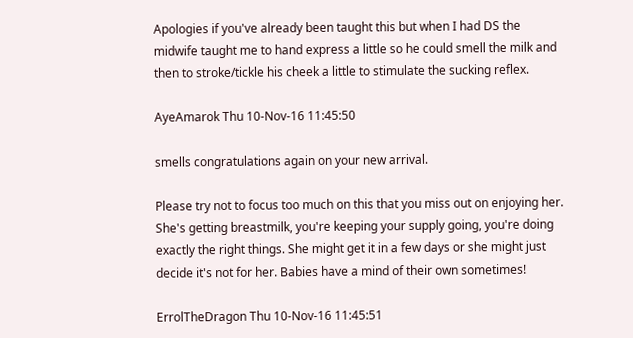Apologies if you've already been taught this but when I had DS the midwife taught me to hand express a little so he could smell the milk and then to stroke/tickle his cheek a little to stimulate the sucking reflex.

AyeAmarok Thu 10-Nov-16 11:45:50

smells congratulations again on your new arrival.

Please try not to focus too much on this that you miss out on enjoying her. She's getting breastmilk, you're keeping your supply going, you're doing exactly the right things. She might get it in a few days or she might just decide it's not for her. Babies have a mind of their own sometimes!

ErrolTheDragon Thu 10-Nov-16 11:45:51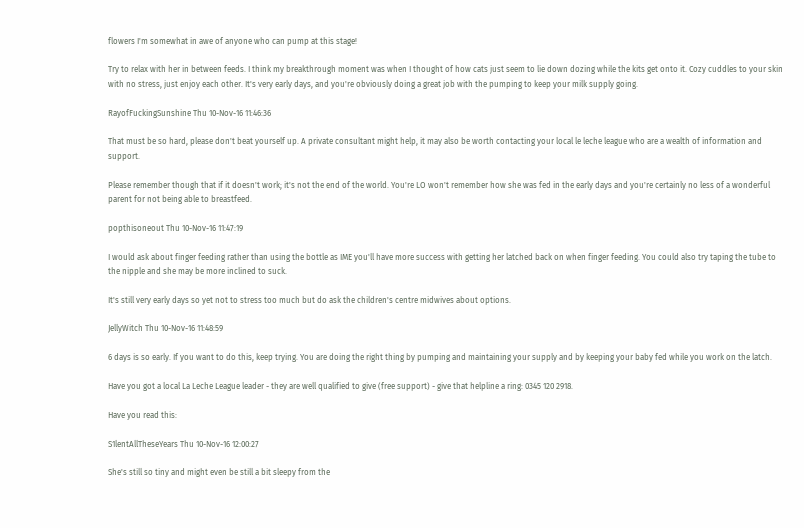flowers I'm somewhat in awe of anyone who can pump at this stage!

Try to relax with her in between feeds. I think my breakthrough moment was when I thought of how cats just seem to lie down dozing while the kits get onto it. Cozy cuddles to your skin with no stress, just enjoy each other. It's very early days, and you're obviously doing a great job with the pumping to keep your milk supply going.

RayofFuckingSunshine Thu 10-Nov-16 11:46:36

That must be so hard, please don't beat yourself up. A private consultant might help, it may also be worth contacting your local le leche league who are a wealth of information and support.

Please remember though that if it doesn't work; it's not the end of the world. You're LO won't remember how she was fed in the early days and you're certainly no less of a wonderful parent for not being able to breastfeed.

popthisoneout Thu 10-Nov-16 11:47:19

I would ask about finger feeding rather than using the bottle as IME you'll have more success with getting her latched back on when finger feeding. You could also try taping the tube to the nipple and she may be more inclined to suck.

It's still very early days so yet not to stress too much but do ask the children's centre midwives about options.

JellyWitch Thu 10-Nov-16 11:48:59

6 days is so early. If you want to do this, keep trying. You are doing the right thing by pumping and maintaining your supply and by keeping your baby fed while you work on the latch.

Have you got a local La Leche League leader - they are well qualified to give (free support) - give that helpline a ring: 0345 120 2918.

Have you read this:

S1lentAllTheseYears Thu 10-Nov-16 12:00:27

She's still so tiny and might even be still a bit sleepy from the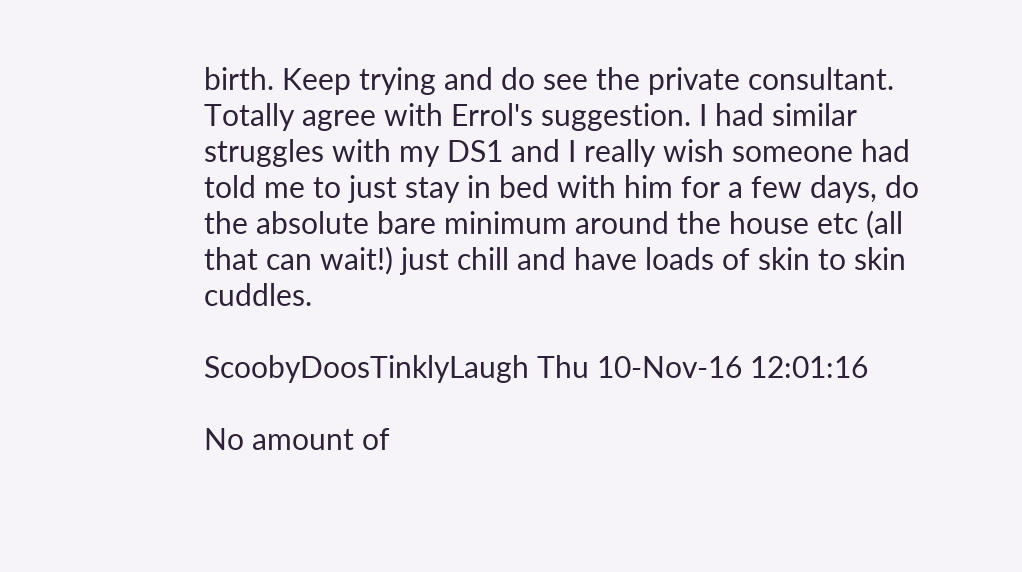birth. Keep trying and do see the private consultant. Totally agree with Errol's suggestion. I had similar struggles with my DS1 and I really wish someone had told me to just stay in bed with him for a few days, do the absolute bare minimum around the house etc (all that can wait!) just chill and have loads of skin to skin cuddles.

ScoobyDoosTinklyLaugh Thu 10-Nov-16 12:01:16

No amount of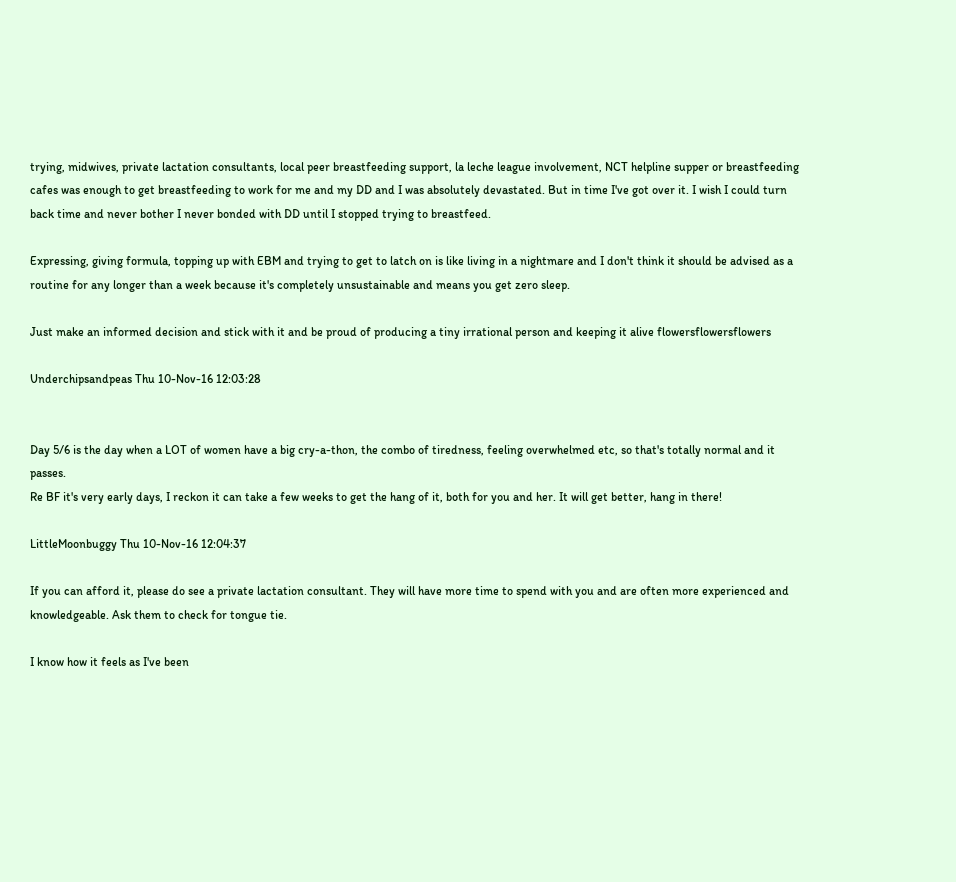trying, midwives, private lactation consultants, local peer breastfeeding support, la leche league involvement, NCT helpline supper or breastfeeding cafes was enough to get breastfeeding to work for me and my DD and I was absolutely devastated. But in time I've got over it. I wish I could turn back time and never bother I never bonded with DD until I stopped trying to breastfeed.

Expressing, giving formula, topping up with EBM and trying to get to latch on is like living in a nightmare and I don't think it should be advised as a routine for any longer than a week because it's completely unsustainable and means you get zero sleep.

Just make an informed decision and stick with it and be proud of producing a tiny irrational person and keeping it alive flowersflowersflowers

Underchipsandpeas Thu 10-Nov-16 12:03:28


Day 5/6 is the day when a LOT of women have a big cry-a-thon, the combo of tiredness, feeling overwhelmed etc, so that's totally normal and it passes.
Re BF it's very early days, I reckon it can take a few weeks to get the hang of it, both for you and her. It will get better, hang in there!

LittleMoonbuggy Thu 10-Nov-16 12:04:37

If you can afford it, please do see a private lactation consultant. They will have more time to spend with you and are often more experienced and knowledgeable. Ask them to check for tongue tie.

I know how it feels as I've been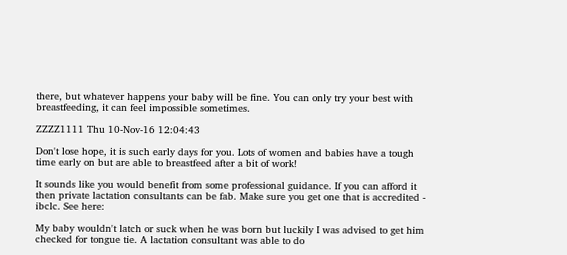there, but whatever happens your baby will be fine. You can only try your best with breastfeeding, it can feel impossible sometimes.

ZZZZ1111 Thu 10-Nov-16 12:04:43

Don't lose hope, it is such early days for you. Lots of women and babies have a tough time early on but are able to breastfeed after a bit of work!

It sounds like you would benefit from some professional guidance. If you can afford it then private lactation consultants can be fab. Make sure you get one that is accredited - ibclc. See here:

My baby wouldn't latch or suck when he was born but luckily I was advised to get him checked for tongue tie. A lactation consultant was able to do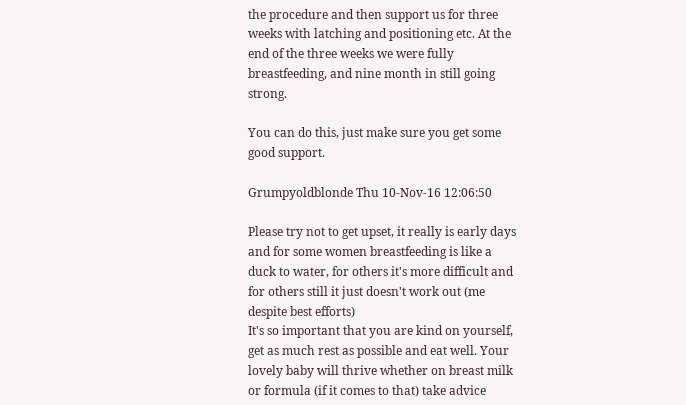the procedure and then support us for three weeks with latching and positioning etc. At the end of the three weeks we were fully breastfeeding, and nine month in still going strong.

You can do this, just make sure you get some good support.

Grumpyoldblonde Thu 10-Nov-16 12:06:50

Please try not to get upset, it really is early days and for some women breastfeeding is like a duck to water, for others it's more difficult and for others still it just doesn't work out (me despite best efforts)
It's so important that you are kind on yourself, get as much rest as possible and eat well. Your lovely baby will thrive whether on breast milk or formula (if it comes to that) take advice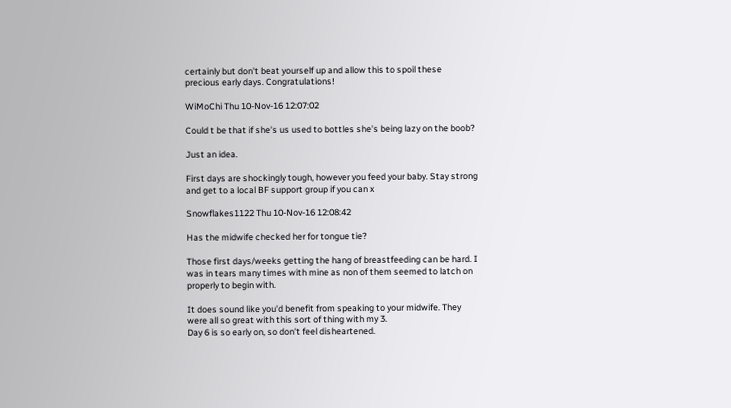certainly but don't beat yourself up and allow this to spoil these precious early days. Congratulations!

WiMoChi Thu 10-Nov-16 12:07:02

Could t be that if she's us used to bottles she's being lazy on the boob?

Just an idea.

First days are shockingly tough, however you feed your baby. Stay strong and get to a local BF support group if you can x

Snowflakes1122 Thu 10-Nov-16 12:08:42

Has the midwife checked her for tongue tie?

Those first days/weeks getting the hang of breastfeeding can be hard. I was in tears many times with mine as non of them seemed to latch on properly to begin with.

It does sound like you'd benefit from speaking to your midwife. They were all so great with this sort of thing with my 3.
Day 6 is so early on, so don't feel disheartened.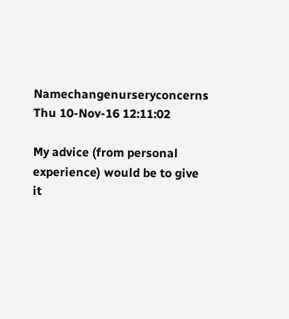Namechangenurseryconcerns Thu 10-Nov-16 12:11:02

My advice (from personal experience) would be to give it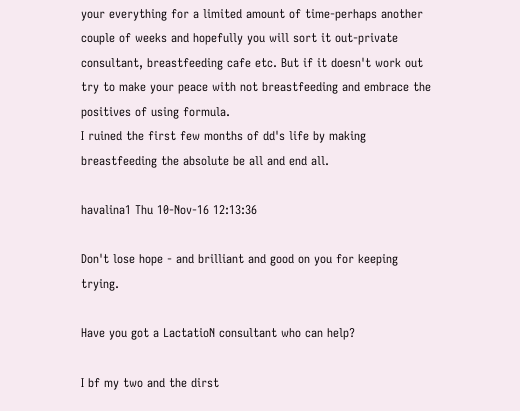your everything for a limited amount of time-perhaps another couple of weeks and hopefully you will sort it out-private consultant, breastfeeding cafe etc. But if it doesn't work out try to make your peace with not breastfeeding and embrace the positives of using formula.
I ruined the first few months of dd's life by making breastfeeding the absolute be all and end all.

havalina1 Thu 10-Nov-16 12:13:36

Don't lose hope - and brilliant and good on you for keeping trying.

Have you got a LactatioN consultant who can help?

I bf my two and the dirst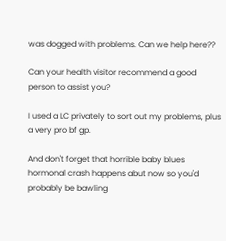was dogged with problems. Can we help here??

Can your health visitor recommend a good person to assist you?

I used a LC privately to sort out my problems, plus a very pro bf gp.

And don't forget that horrible baby blues hormonal crash happens abut now so you'd probably be bawling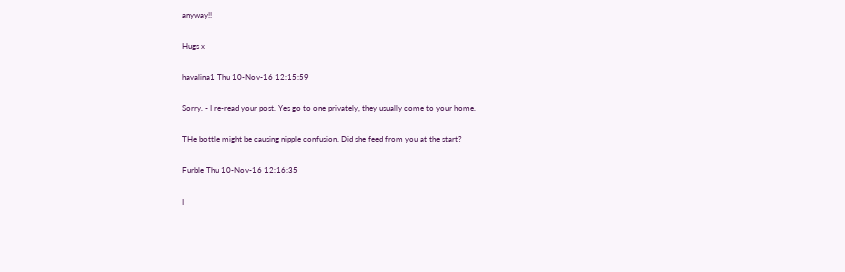anyway!!

Hugs x

havalina1 Thu 10-Nov-16 12:15:59

Sorry. - I re-read your post. Yes go to one privately, they usually come to your home.

THe bottle might be causing nipple confusion. Did she feed from you at the start?

Furble Thu 10-Nov-16 12:16:35

I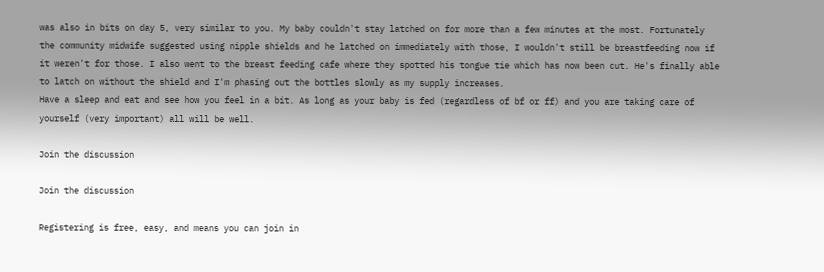was also in bits on day 5, very similar to you. My baby couldn't stay latched on for more than a few minutes at the most. Fortunately the community midwife suggested using nipple shields and he latched on immediately with those, I wouldn't still be breastfeeding now if it weren't for those. I also went to the breast feeding cafe where they spotted his tongue tie which has now been cut. He's finally able to latch on without the shield and I'm phasing out the bottles slowly as my supply increases.
Have a sleep and eat and see how you feel in a bit. As long as your baby is fed (regardless of bf or ff) and you are taking care of yourself (very important) all will be well.

Join the discussion

Join the discussion

Registering is free, easy, and means you can join in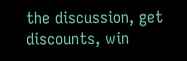the discussion, get discounts, win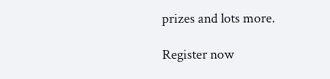prizes and lots more.

Register now